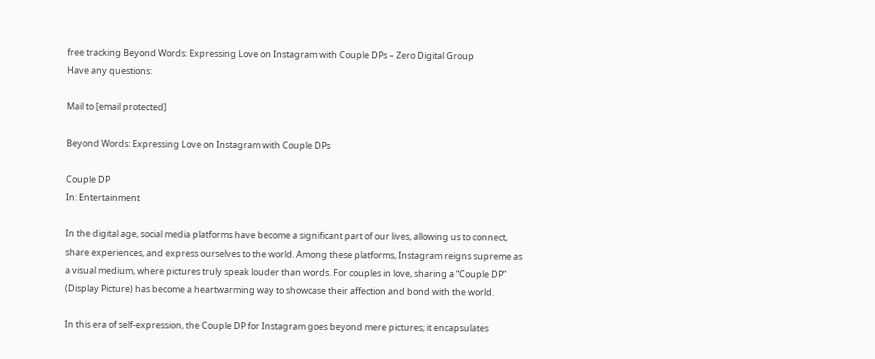free tracking Beyond Words: Expressing Love on Instagram with Couple DPs – Zero Digital Group
Have any questions:

Mail to [email protected]

Beyond Words: Expressing Love on Instagram with Couple DPs

Couple DP
In: Entertainment

In the digital age, social media platforms have become a significant part of our lives, allowing us to connect, share experiences, and express ourselves to the world. Among these platforms, Instagram reigns supreme as a visual medium, where pictures truly speak louder than words. For couples in love, sharing a “Couple DP” (Display Picture) has become a heartwarming way to showcase their affection and bond with the world.

In this era of self-expression, the Couple DP for Instagram goes beyond mere pictures; it encapsulates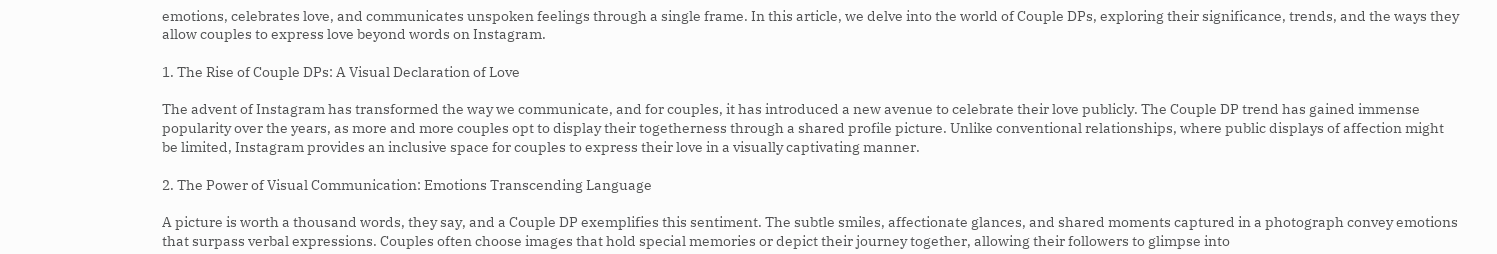emotions, celebrates love, and communicates unspoken feelings through a single frame. In this article, we delve into the world of Couple DPs, exploring their significance, trends, and the ways they allow couples to express love beyond words on Instagram.

1. The Rise of Couple DPs: A Visual Declaration of Love

The advent of Instagram has transformed the way we communicate, and for couples, it has introduced a new avenue to celebrate their love publicly. The Couple DP trend has gained immense popularity over the years, as more and more couples opt to display their togetherness through a shared profile picture. Unlike conventional relationships, where public displays of affection might be limited, Instagram provides an inclusive space for couples to express their love in a visually captivating manner.

2. The Power of Visual Communication: Emotions Transcending Language

A picture is worth a thousand words, they say, and a Couple DP exemplifies this sentiment. The subtle smiles, affectionate glances, and shared moments captured in a photograph convey emotions that surpass verbal expressions. Couples often choose images that hold special memories or depict their journey together, allowing their followers to glimpse into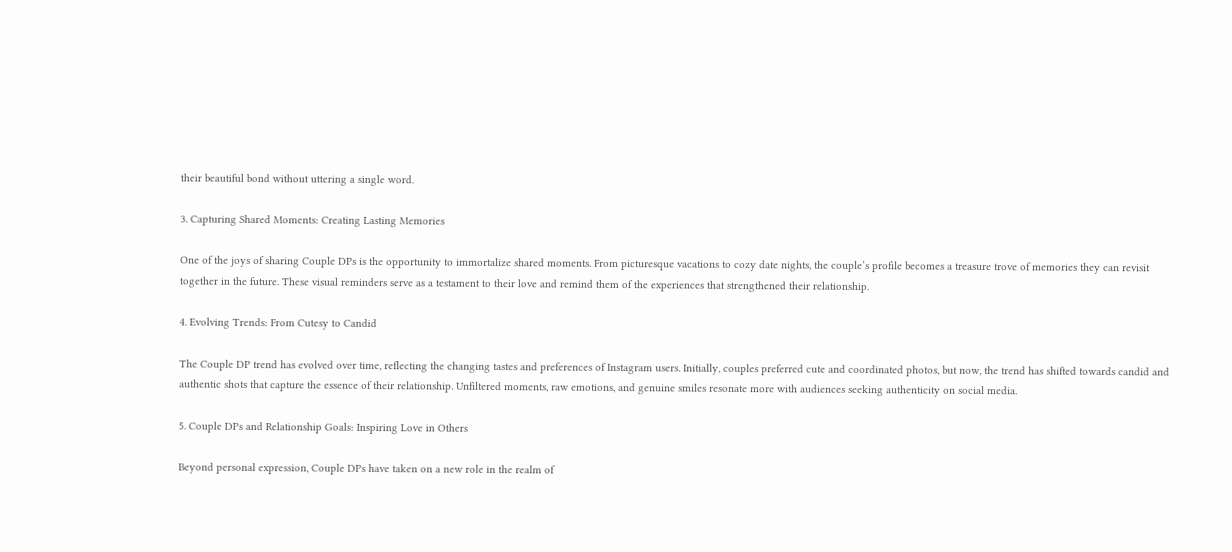their beautiful bond without uttering a single word.

3. Capturing Shared Moments: Creating Lasting Memories

One of the joys of sharing Couple DPs is the opportunity to immortalize shared moments. From picturesque vacations to cozy date nights, the couple’s profile becomes a treasure trove of memories they can revisit together in the future. These visual reminders serve as a testament to their love and remind them of the experiences that strengthened their relationship.

4. Evolving Trends: From Cutesy to Candid

The Couple DP trend has evolved over time, reflecting the changing tastes and preferences of Instagram users. Initially, couples preferred cute and coordinated photos, but now, the trend has shifted towards candid and authentic shots that capture the essence of their relationship. Unfiltered moments, raw emotions, and genuine smiles resonate more with audiences seeking authenticity on social media.

5. Couple DPs and Relationship Goals: Inspiring Love in Others

Beyond personal expression, Couple DPs have taken on a new role in the realm of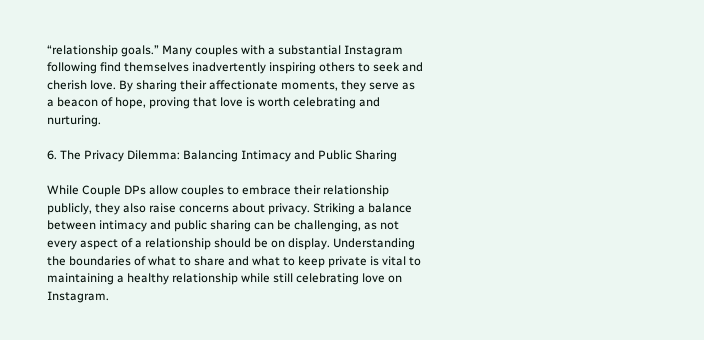“relationship goals.” Many couples with a substantial Instagram following find themselves inadvertently inspiring others to seek and cherish love. By sharing their affectionate moments, they serve as a beacon of hope, proving that love is worth celebrating and nurturing.

6. The Privacy Dilemma: Balancing Intimacy and Public Sharing

While Couple DPs allow couples to embrace their relationship publicly, they also raise concerns about privacy. Striking a balance between intimacy and public sharing can be challenging, as not every aspect of a relationship should be on display. Understanding the boundaries of what to share and what to keep private is vital to maintaining a healthy relationship while still celebrating love on Instagram.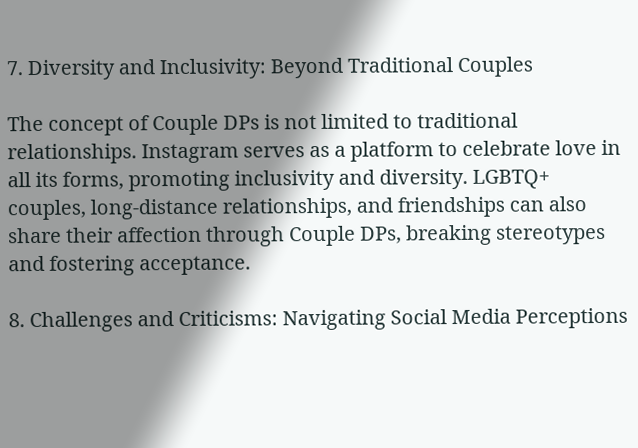7. Diversity and Inclusivity: Beyond Traditional Couples

The concept of Couple DPs is not limited to traditional relationships. Instagram serves as a platform to celebrate love in all its forms, promoting inclusivity and diversity. LGBTQ+ couples, long-distance relationships, and friendships can also share their affection through Couple DPs, breaking stereotypes and fostering acceptance.

8. Challenges and Criticisms: Navigating Social Media Perceptions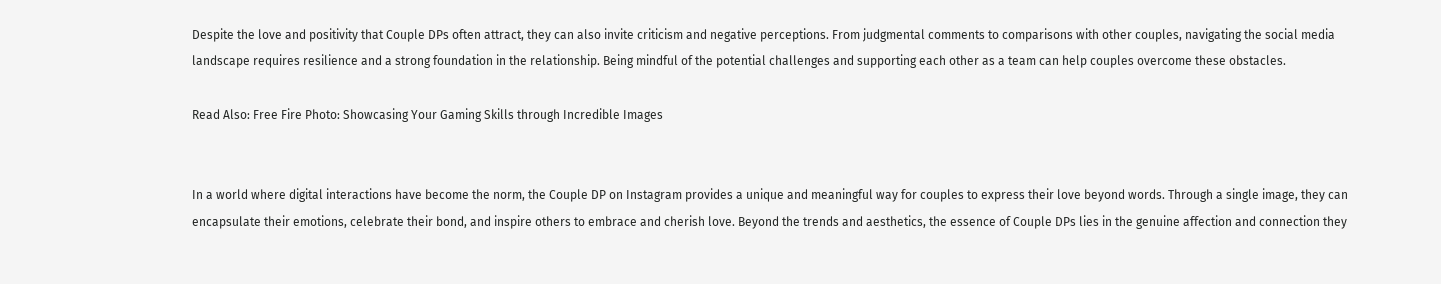Despite the love and positivity that Couple DPs often attract, they can also invite criticism and negative perceptions. From judgmental comments to comparisons with other couples, navigating the social media landscape requires resilience and a strong foundation in the relationship. Being mindful of the potential challenges and supporting each other as a team can help couples overcome these obstacles.

Read Also: Free Fire Photo: Showcasing Your Gaming Skills through Incredible Images


In a world where digital interactions have become the norm, the Couple DP on Instagram provides a unique and meaningful way for couples to express their love beyond words. Through a single image, they can encapsulate their emotions, celebrate their bond, and inspire others to embrace and cherish love. Beyond the trends and aesthetics, the essence of Couple DPs lies in the genuine affection and connection they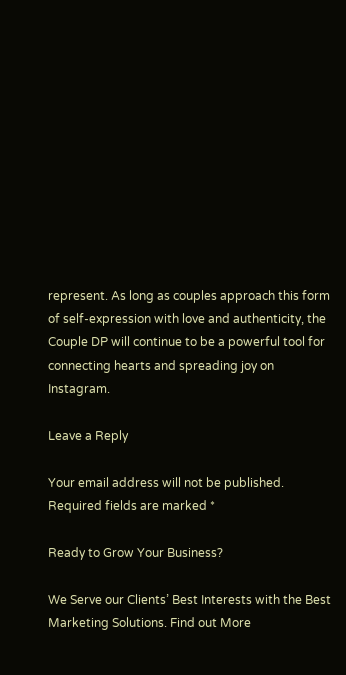represent. As long as couples approach this form of self-expression with love and authenticity, the Couple DP will continue to be a powerful tool for connecting hearts and spreading joy on Instagram.

Leave a Reply

Your email address will not be published. Required fields are marked *

Ready to Grow Your Business?

We Serve our Clients’ Best Interests with the Best Marketing Solutions. Find out More